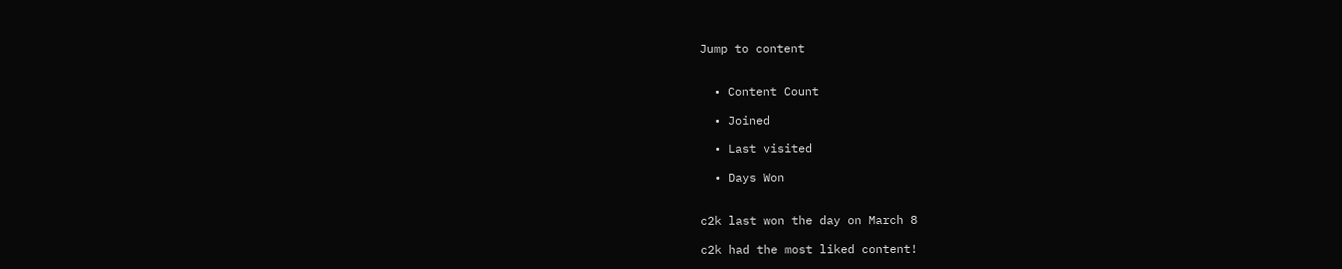Jump to content


  • Content Count

  • Joined

  • Last visited

  • Days Won


c2k last won the day on March 8

c2k had the most liked content!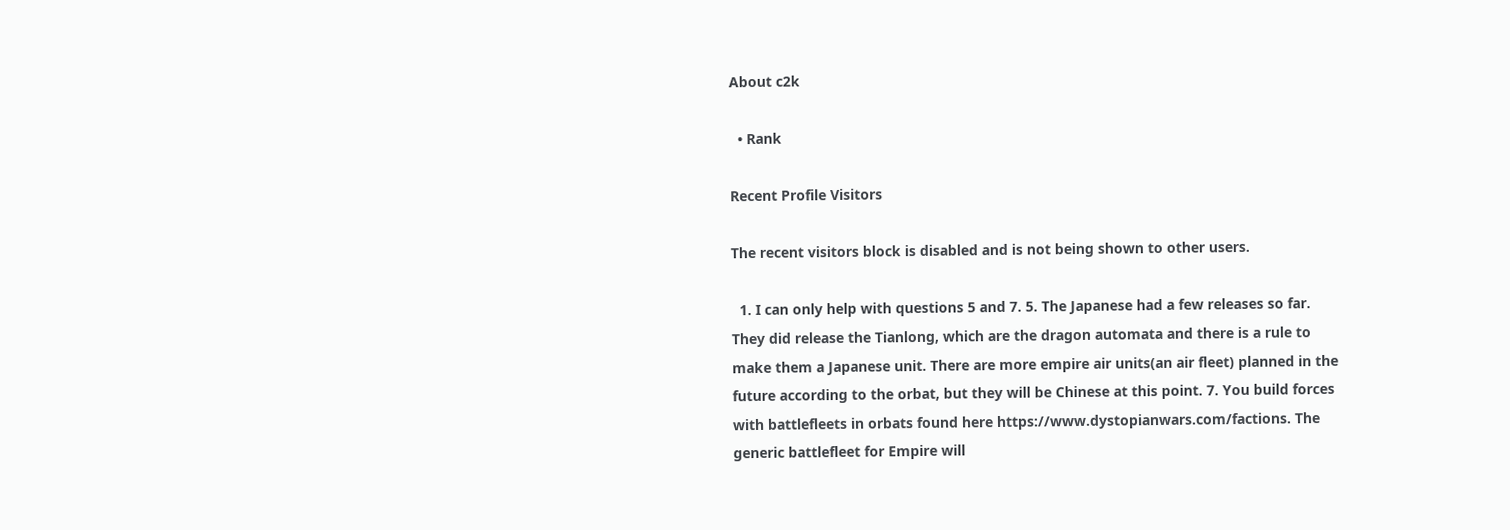About c2k

  • Rank

Recent Profile Visitors

The recent visitors block is disabled and is not being shown to other users.

  1. I can only help with questions 5 and 7. 5. The Japanese had a few releases so far. They did release the Tianlong, which are the dragon automata and there is a rule to make them a Japanese unit. There are more empire air units(an air fleet) planned in the future according to the orbat, but they will be Chinese at this point. 7. You build forces with battlefleets in orbats found here https://www.dystopianwars.com/factions. The generic battlefleet for Empire will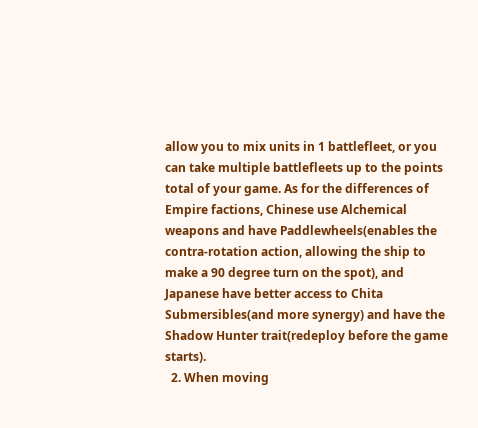allow you to mix units in 1 battlefleet, or you can take multiple battlefleets up to the points total of your game. As for the differences of Empire factions, Chinese use Alchemical weapons and have Paddlewheels(enables the contra-rotation action, allowing the ship to make a 90 degree turn on the spot), and Japanese have better access to Chita Submersibles(and more synergy) and have the Shadow Hunter trait(redeploy before the game starts).
  2. When moving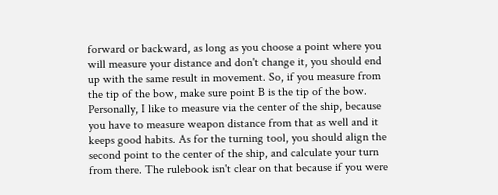forward or backward, as long as you choose a point where you will measure your distance and don't change it, you should end up with the same result in movement. So, if you measure from the tip of the bow, make sure point B is the tip of the bow. Personally, I like to measure via the center of the ship, because you have to measure weapon distance from that as well and it keeps good habits. As for the turning tool, you should align the second point to the center of the ship, and calculate your turn from there. The rulebook isn't clear on that because if you were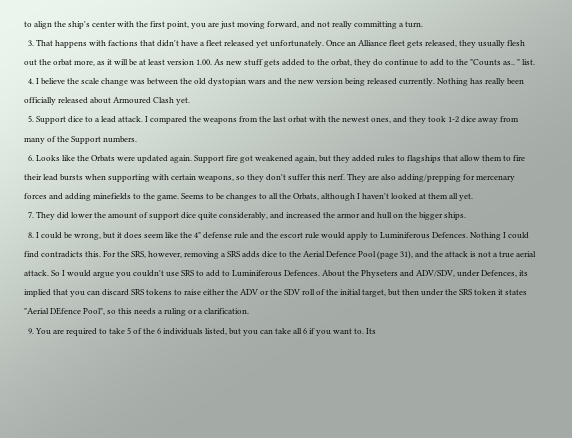to align the ship's center with the first point, you are just moving forward, and not really committing a turn.
  3. That happens with factions that didn't have a fleet released yet unfortunately. Once an Alliance fleet gets released, they usually flesh out the orbat more, as it will be at least version 1.00. As new stuff gets added to the orbat, they do continue to add to the "Counts as.. " list.
  4. I believe the scale change was between the old dystopian wars and the new version being released currently. Nothing has really been officially released about Armoured Clash yet.
  5. Support dice to a lead attack. I compared the weapons from the last orbat with the newest ones, and they took 1-2 dice away from many of the Support numbers.
  6. Looks like the Orbats were updated again. Support fire got weakened again, but they added rules to flagships that allow them to fire their lead bursts when supporting with certain weapons, so they don't suffer this nerf. They are also adding/prepping for mercenary forces and adding minefields to the game. Seems to be changes to all the Orbats, although I haven't looked at them all yet.
  7. They did lower the amount of support dice quite considerably, and increased the armor and hull on the bigger ships.
  8. I could be wrong, but it does seem like the 4" defense rule and the escort rule would apply to Luminiferous Defences. Nothing I could find contradicts this. For the SRS, however, removing a SRS adds dice to the Aerial Defence Pool (page 31), and the attack is not a true aerial attack. So I would argue you couldn't use SRS to add to Luminiferous Defences. About the Physeters and ADV/SDV, under Defences, its implied that you can discard SRS tokens to raise either the ADV or the SDV roll of the initial target, but then under the SRS token it states "Aerial DEfence Pool", so this needs a ruling or a clarification.
  9. You are required to take 5 of the 6 individuals listed, but you can take all 6 if you want to. Its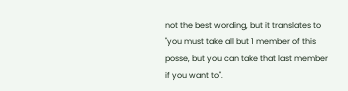not the best wording, but it translates to "you must take all but 1 member of this posse, but you can take that last member if you want to".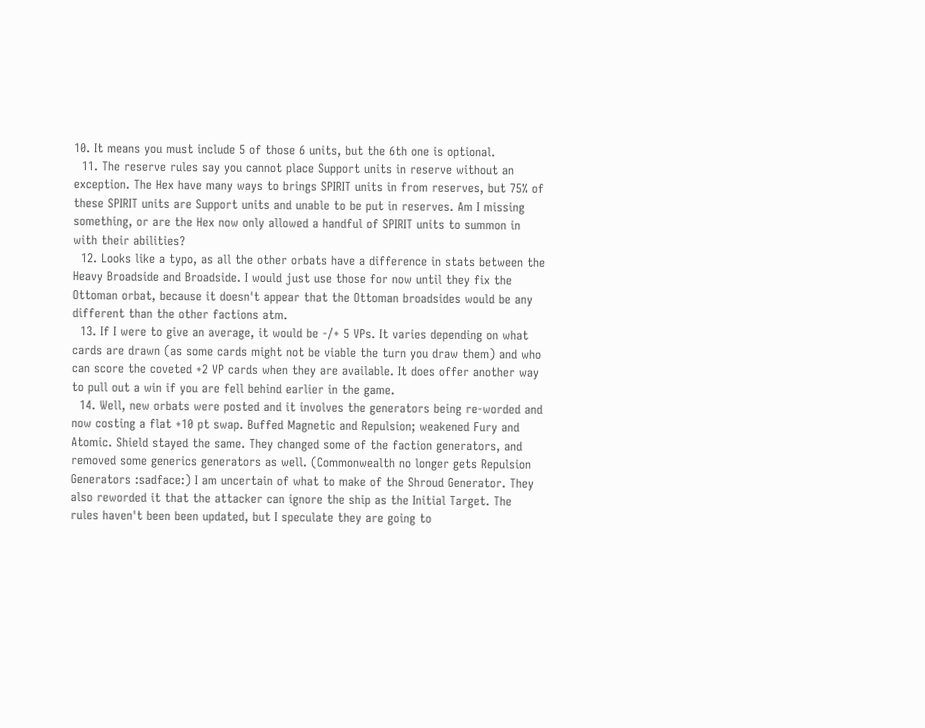10. It means you must include 5 of those 6 units, but the 6th one is optional.
  11. The reserve rules say you cannot place Support units in reserve without an exception. The Hex have many ways to brings SPIRIT units in from reserves, but 75% of these SPIRIT units are Support units and unable to be put in reserves. Am I missing something, or are the Hex now only allowed a handful of SPIRIT units to summon in with their abilities?
  12. Looks like a typo, as all the other orbats have a difference in stats between the Heavy Broadside and Broadside. I would just use those for now until they fix the Ottoman orbat, because it doesn't appear that the Ottoman broadsides would be any different than the other factions atm.
  13. If I were to give an average, it would be -/+ 5 VPs. It varies depending on what cards are drawn (as some cards might not be viable the turn you draw them) and who can score the coveted +2 VP cards when they are available. It does offer another way to pull out a win if you are fell behind earlier in the game.
  14. Well, new orbats were posted and it involves the generators being re-worded and now costing a flat +10 pt swap. Buffed Magnetic and Repulsion; weakened Fury and Atomic. Shield stayed the same. They changed some of the faction generators, and removed some generics generators as well. (Commonwealth no longer gets Repulsion Generators :sadface:) I am uncertain of what to make of the Shroud Generator. They also reworded it that the attacker can ignore the ship as the Initial Target. The rules haven't been been updated, but I speculate they are going to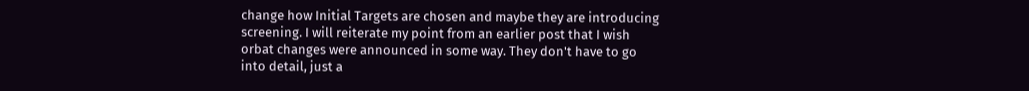change how Initial Targets are chosen and maybe they are introducing screening. I will reiterate my point from an earlier post that I wish orbat changes were announced in some way. They don't have to go into detail, just a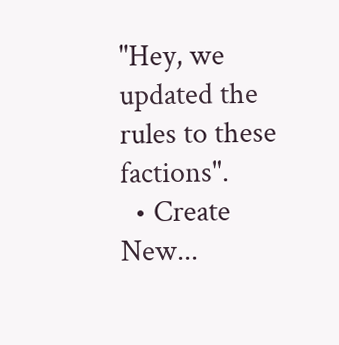"Hey, we updated the rules to these factions".
  • Create New...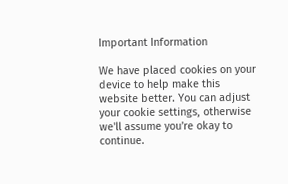Important Information

We have placed cookies on your device to help make this website better. You can adjust your cookie settings, otherwise we'll assume you're okay to continue.